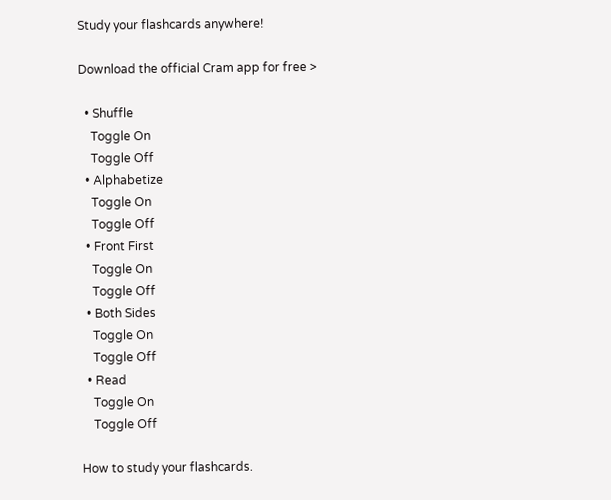Study your flashcards anywhere!

Download the official Cram app for free >

  • Shuffle
    Toggle On
    Toggle Off
  • Alphabetize
    Toggle On
    Toggle Off
  • Front First
    Toggle On
    Toggle Off
  • Both Sides
    Toggle On
    Toggle Off
  • Read
    Toggle On
    Toggle Off

How to study your flashcards.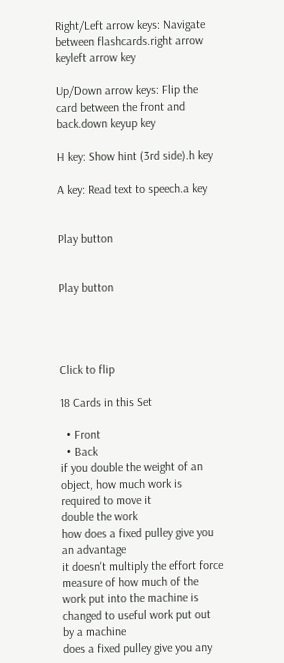Right/Left arrow keys: Navigate between flashcards.right arrow keyleft arrow key

Up/Down arrow keys: Flip the card between the front and back.down keyup key

H key: Show hint (3rd side).h key

A key: Read text to speech.a key


Play button


Play button




Click to flip

18 Cards in this Set

  • Front
  • Back
if you double the weight of an object, how much work is required to move it
double the work
how does a fixed pulley give you an advantage
it doesn't multiply the effort force
measure of how much of the work put into the machine is changed to useful work put out by a machine
does a fixed pulley give you any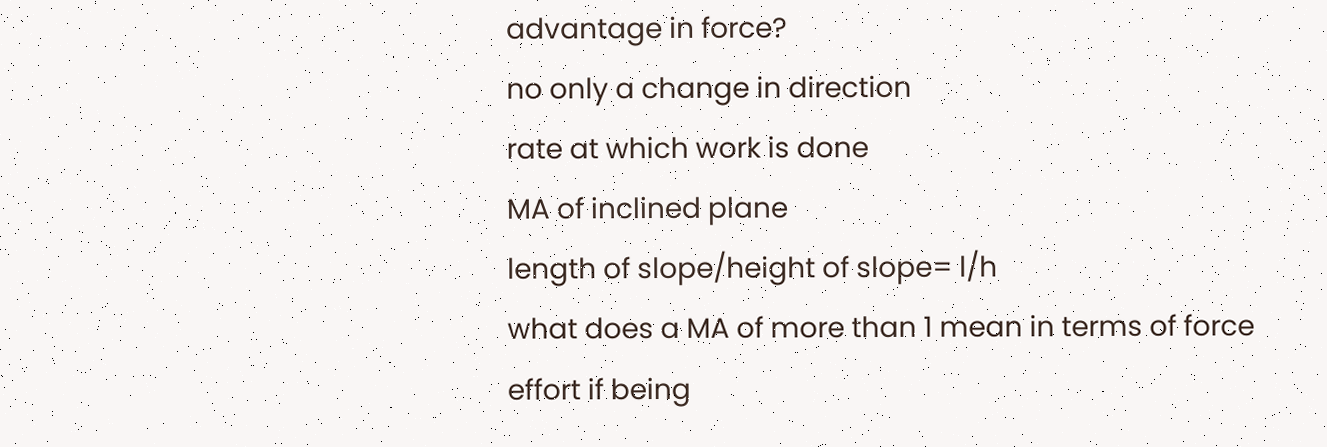advantage in force?
no only a change in direction
rate at which work is done
MA of inclined plane
length of slope/height of slope= l/h
what does a MA of more than 1 mean in terms of force
effort if being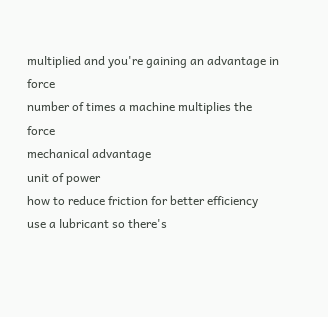multiplied and you're gaining an advantage in force
number of times a machine multiplies the force
mechanical advantage
unit of power
how to reduce friction for better efficiency
use a lubricant so there's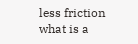less friction
what is a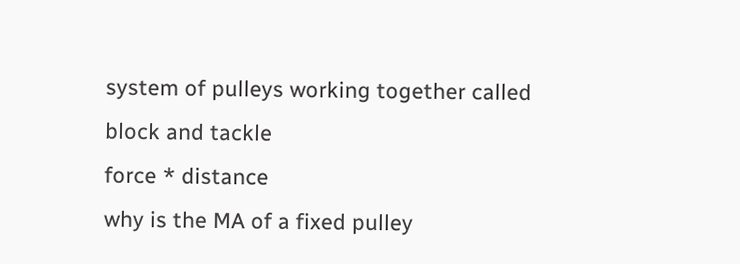system of pulleys working together called
block and tackle
force * distance
why is the MA of a fixed pulley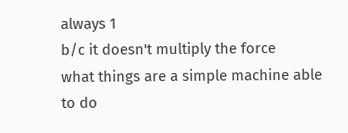always 1
b/c it doesn't multiply the force
what things are a simple machine able to do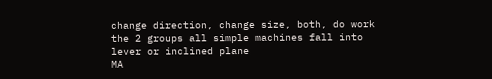change direction, change size, both, do work
the 2 groups all simple machines fall into
lever or inclined plane
MA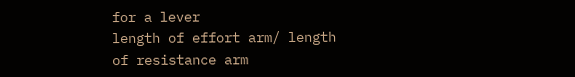for a lever
length of effort arm/ length of resistance arm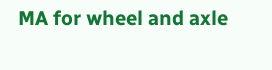MA for wheel and axle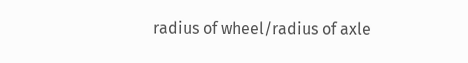radius of wheel/radius of axle